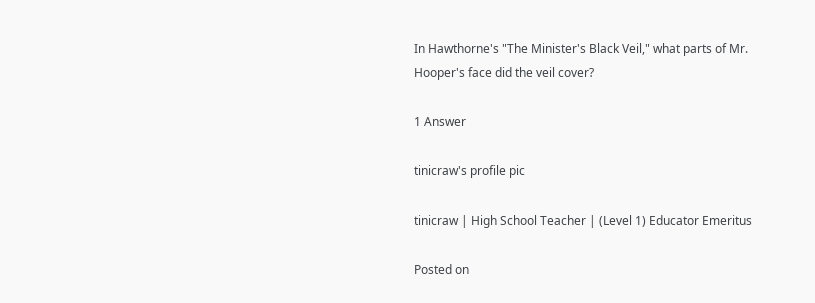In Hawthorne's "The Minister's Black Veil," what parts of Mr. Hooper's face did the veil cover?

1 Answer

tinicraw's profile pic

tinicraw | High School Teacher | (Level 1) Educator Emeritus

Posted on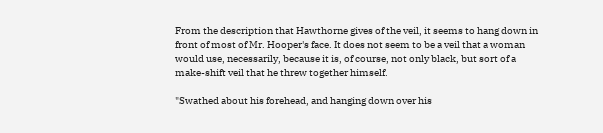From the description that Hawthorne gives of the veil, it seems to hang down in front of most of Mr. Hooper's face. It does not seem to be a veil that a woman would use, necessarily, because it is, of course, not only black, but sort of a make-shift veil that he threw together himself.

"Swathed about his forehead, and hanging down over his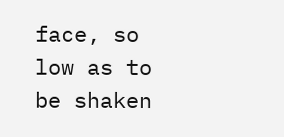face, so low as to be shaken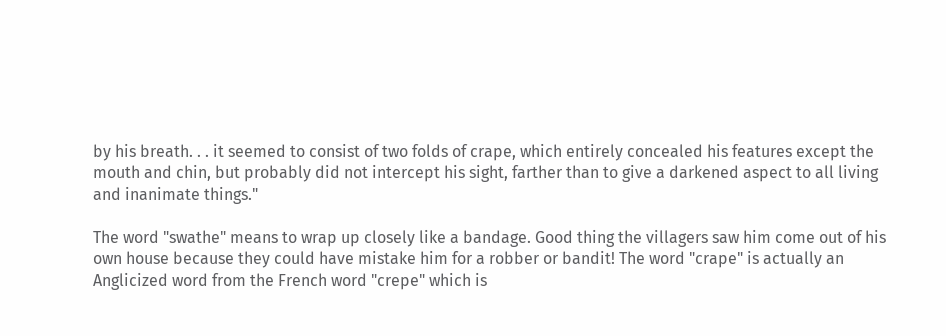by his breath. . . it seemed to consist of two folds of crape, which entirely concealed his features except the mouth and chin, but probably did not intercept his sight, farther than to give a darkened aspect to all living and inanimate things."

The word "swathe" means to wrap up closely like a bandage. Good thing the villagers saw him come out of his own house because they could have mistake him for a robber or bandit! The word "crape" is actually an Anglicized word from the French word "crepe" which is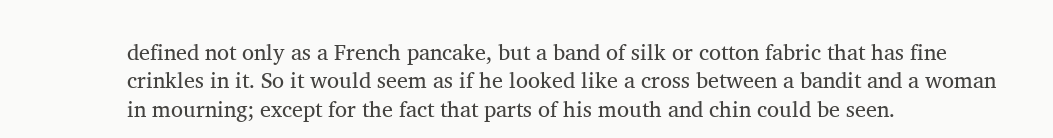defined not only as a French pancake, but a band of silk or cotton fabric that has fine crinkles in it. So it would seem as if he looked like a cross between a bandit and a woman in mourning; except for the fact that parts of his mouth and chin could be seen.